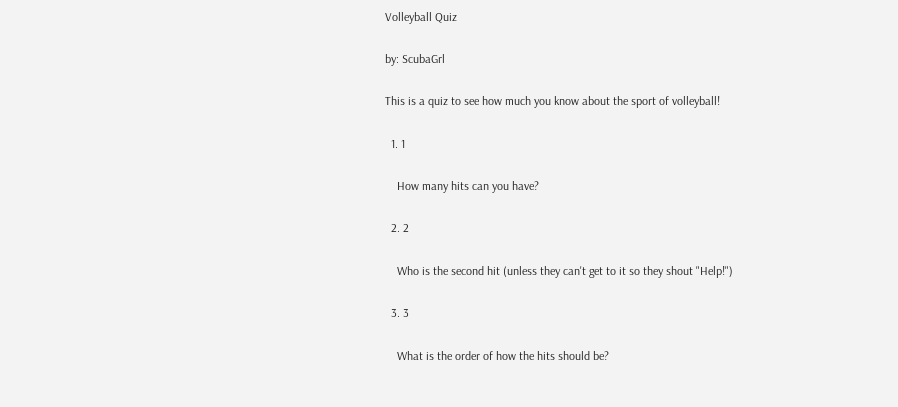Volleyball Quiz

by: ScubaGrl

This is a quiz to see how much you know about the sport of volleyball!

  1. 1

    How many hits can you have?

  2. 2

    Who is the second hit (unless they can't get to it so they shout "Help!")

  3. 3

    What is the order of how the hits should be?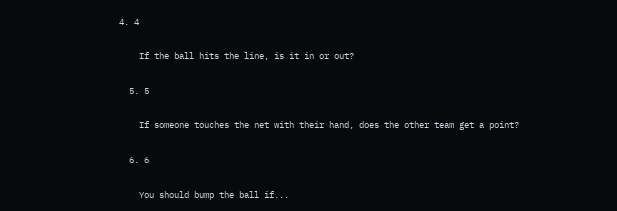4. 4

    If the ball hits the line, is it in or out?

  5. 5

    If someone touches the net with their hand, does the other team get a point?

  6. 6

    You should bump the ball if...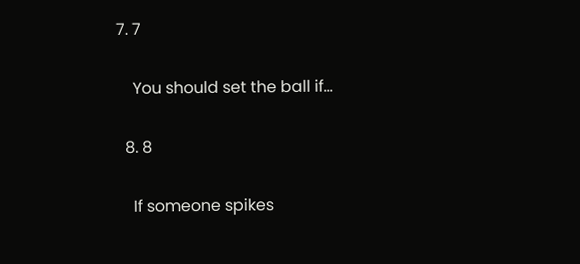7. 7

    You should set the ball if...

  8. 8

    If someone spikes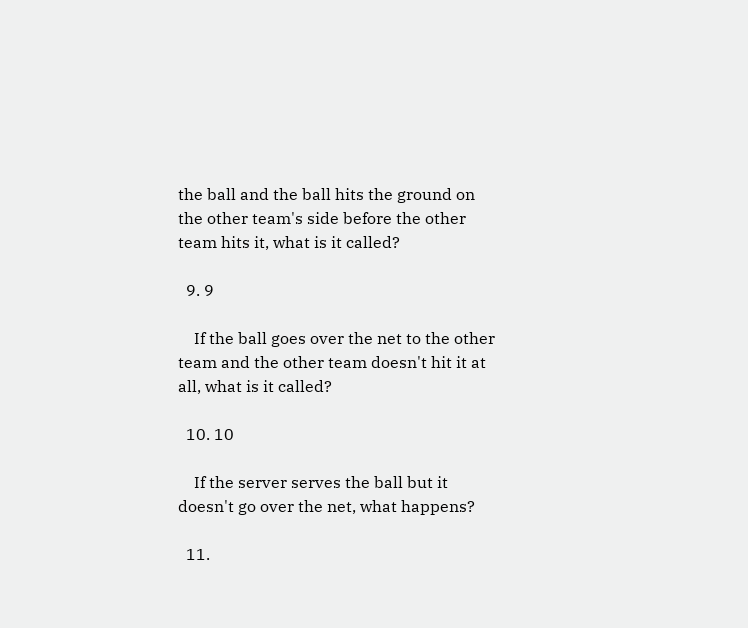the ball and the ball hits the ground on the other team's side before the other team hits it, what is it called?

  9. 9

    If the ball goes over the net to the other team and the other team doesn't hit it at all, what is it called?

  10. 10

    If the server serves the ball but it doesn't go over the net, what happens?

  11.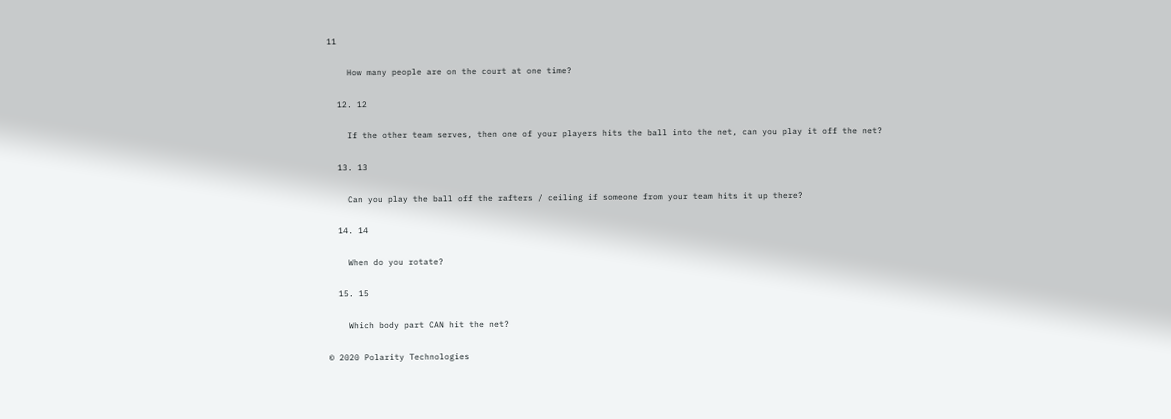11

    How many people are on the court at one time?

  12. 12

    If the other team serves, then one of your players hits the ball into the net, can you play it off the net?

  13. 13

    Can you play the ball off the rafters / ceiling if someone from your team hits it up there?

  14. 14

    When do you rotate?

  15. 15

    Which body part CAN hit the net?

© 2020 Polarity Technologies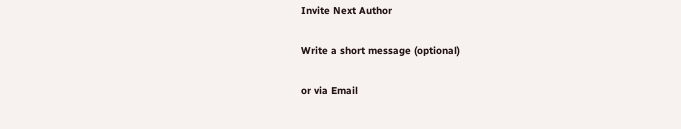Invite Next Author

Write a short message (optional)

or via Email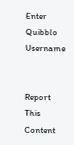Enter Quibblo Username


Report This Content